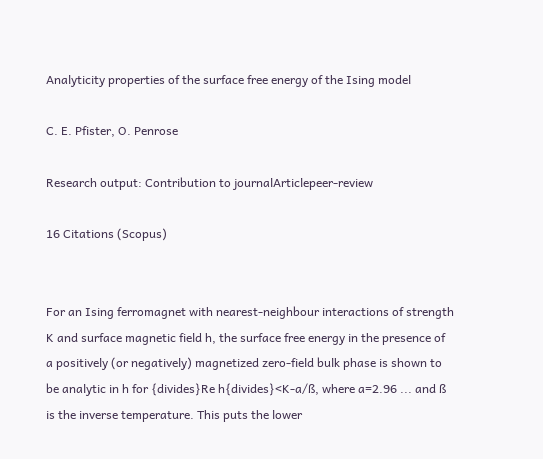Analyticity properties of the surface free energy of the Ising model

C. E. Pfister, O. Penrose

Research output: Contribution to journalArticlepeer-review

16 Citations (Scopus)


For an Ising ferromagnet with nearest-neighbour interactions of strength K and surface magnetic field h, the surface free energy in the presence of a positively (or negatively) magnetized zero-field bulk phase is shown to be analytic in h for {divides}Re h{divides}<K-a/ß, where a=2.96 ... and ß is the inverse temperature. This puts the lower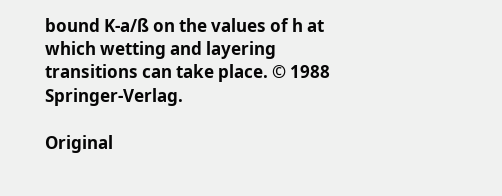bound K-a/ß on the values of h at which wetting and layering transitions can take place. © 1988 Springer-Verlag.

Original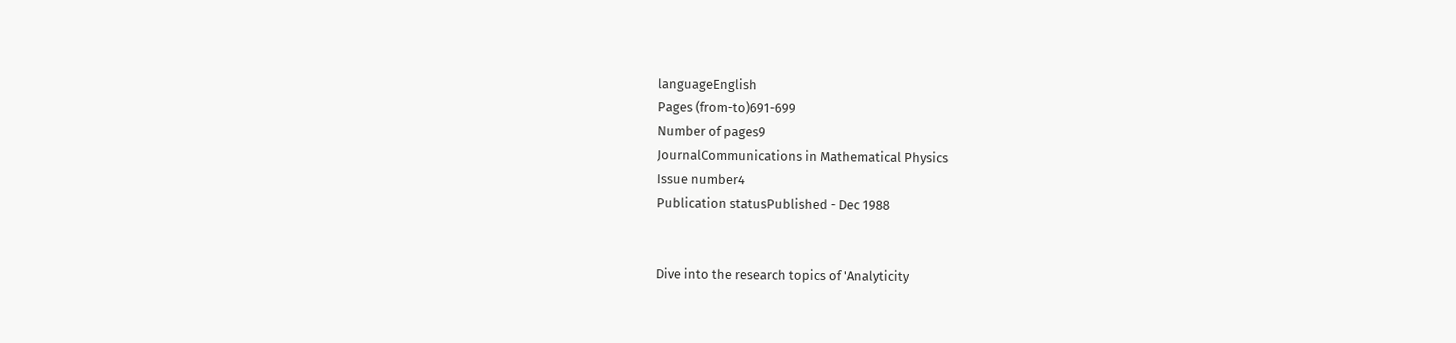languageEnglish
Pages (from-to)691-699
Number of pages9
JournalCommunications in Mathematical Physics
Issue number4
Publication statusPublished - Dec 1988


Dive into the research topics of 'Analyticity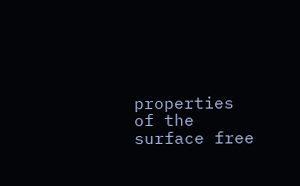properties of the surface free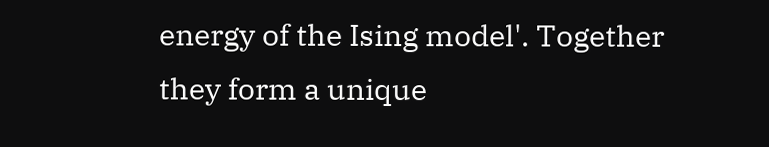energy of the Ising model'. Together they form a unique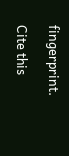fingerprint.

Cite this